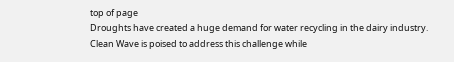top of page
Droughts have created a huge demand for water recycling in the dairy industry. Clean Wave is poised to address this challenge while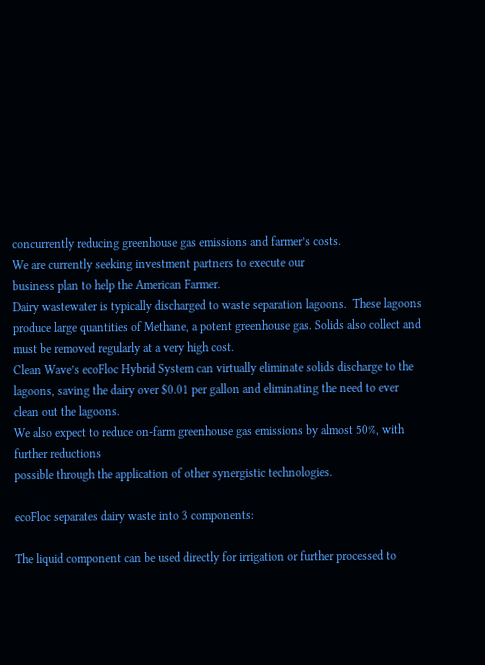concurrently reducing greenhouse gas emissions and farmer’s costs.
We are currently seeking investment partners to execute our
business plan to help the American Farmer.
Dairy wastewater is typically discharged to waste separation lagoons.  These lagoons produce large quantities of Methane, a potent greenhouse gas. Solids also collect and must be removed regularly at a very high cost.
Clean Wave’s ecoFloc Hybrid System can virtually eliminate solids discharge to the lagoons, saving the dairy over $0.01 per gallon and eliminating the need to ever clean out the lagoons.
We also expect to reduce on-farm greenhouse gas emissions by almost 50%, with further reductions
possible through the application of other synergistic technologies.

ecoFloc separates dairy waste into 3 components:

The liquid component can be used directly for irrigation or further processed to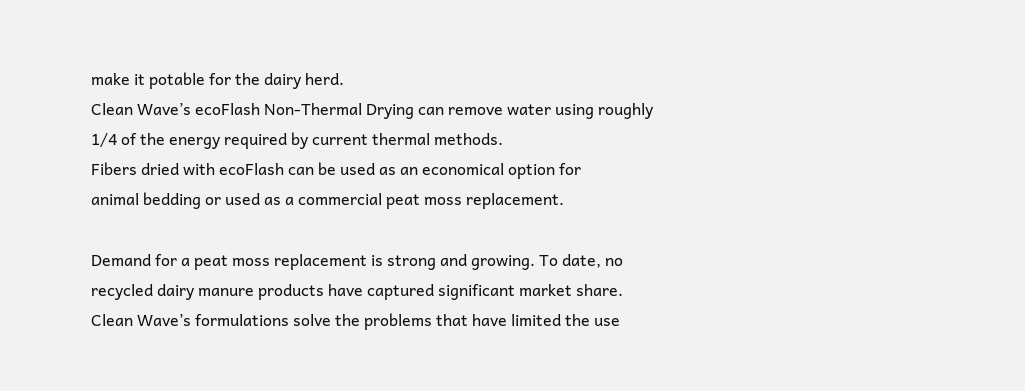make it potable for the dairy herd.
Clean Wave’s ecoFlash Non-Thermal Drying can remove water using roughly 1/4 of the energy required by current thermal methods.
Fibers dried with ecoFlash can be used as an economical option for
animal bedding or used as a commercial peat moss replacement.

Demand for a peat moss replacement is strong and growing. To date, no recycled dairy manure products have captured significant market share. Clean Wave’s formulations solve the problems that have limited the use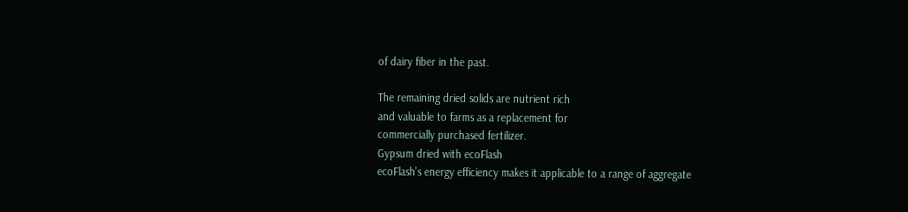of dairy fiber in the past.

The remaining dried solids are nutrient rich
and valuable to farms as a replacement for
commercially purchased fertilizer.
Gypsum dried with ecoFlash
ecoFlash’s energy efficiency makes it applicable to a range of aggregate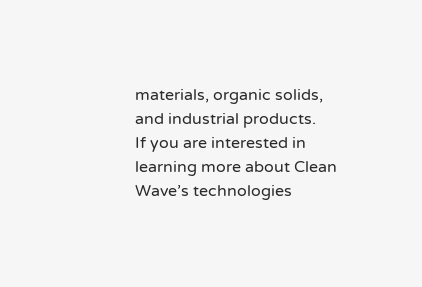materials, organic solids, and industrial products.
If you are interested in learning more about Clean Wave’s technologies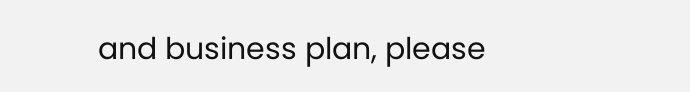and business plan, please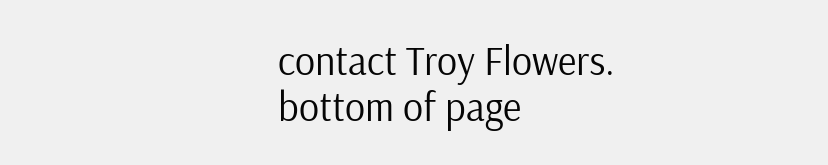contact Troy Flowers.
bottom of page